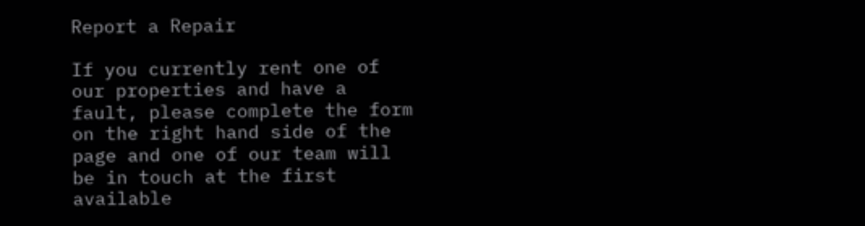Report a Repair

If you currently rent one of our properties and have a fault, please complete the form on the right hand side of the page and one of our team will be in touch at the first available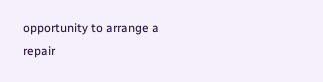opportunity to arrange a repair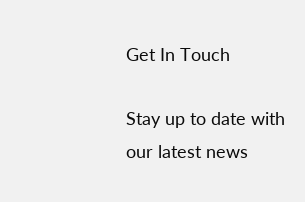Get In Touch

Stay up to date with our latest news